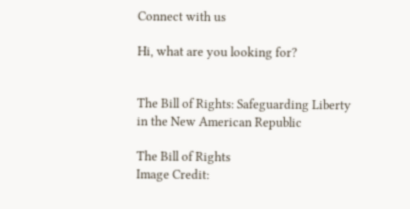Connect with us

Hi, what are you looking for?


The Bill of Rights: Safeguarding Liberty in the New American Republic

The Bill of Rights
Image Credit: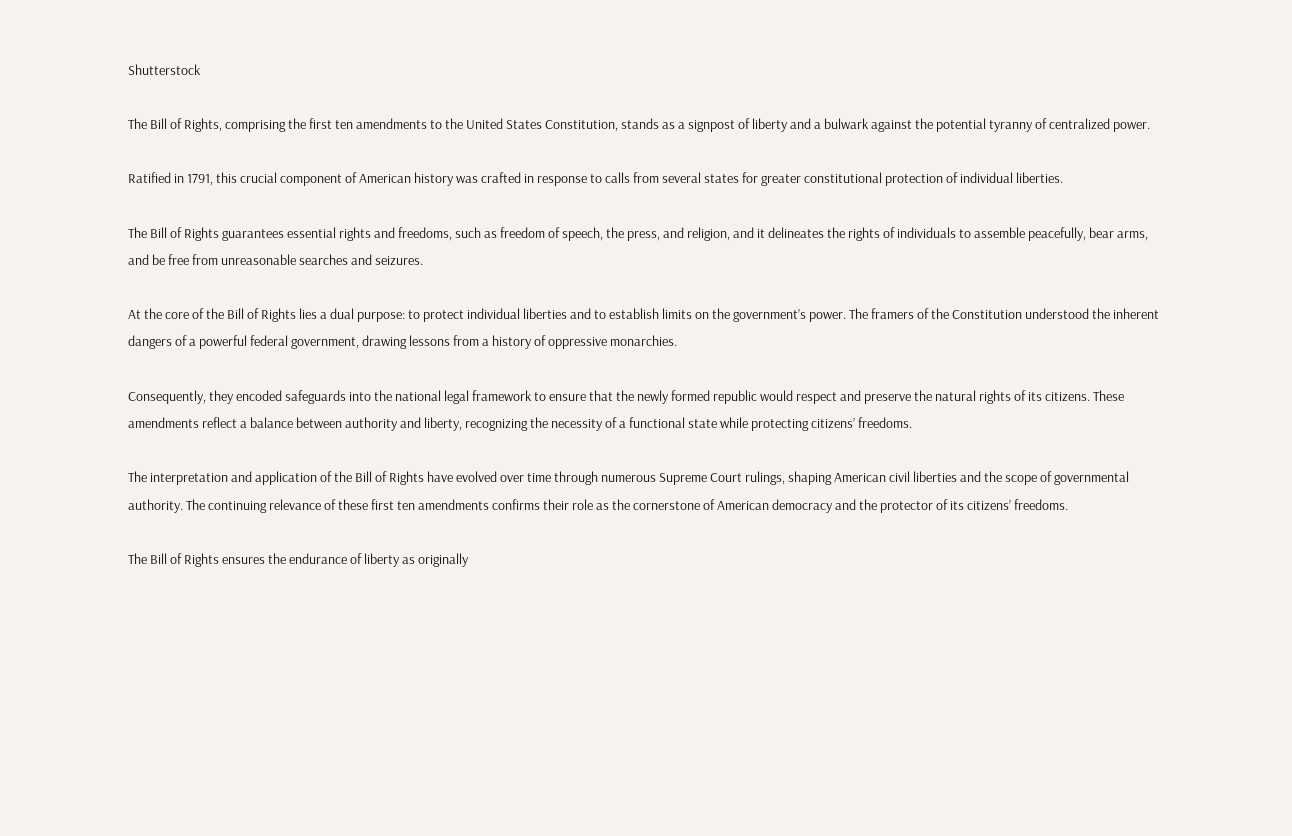Shutterstock

The Bill of Rights, comprising the first ten amendments to the United States Constitution, stands as a signpost of liberty and a bulwark against the potential tyranny of centralized power.

Ratified in 1791, this crucial component of American history was crafted in response to calls from several states for greater constitutional protection of individual liberties.

The Bill of Rights guarantees essential rights and freedoms, such as freedom of speech, the press, and religion, and it delineates the rights of individuals to assemble peacefully, bear arms, and be free from unreasonable searches and seizures.

At the core of the Bill of Rights lies a dual purpose: to protect individual liberties and to establish limits on the government’s power. The framers of the Constitution understood the inherent dangers of a powerful federal government, drawing lessons from a history of oppressive monarchies.

Consequently, they encoded safeguards into the national legal framework to ensure that the newly formed republic would respect and preserve the natural rights of its citizens. These amendments reflect a balance between authority and liberty, recognizing the necessity of a functional state while protecting citizens’ freedoms.

The interpretation and application of the Bill of Rights have evolved over time through numerous Supreme Court rulings, shaping American civil liberties and the scope of governmental authority. The continuing relevance of these first ten amendments confirms their role as the cornerstone of American democracy and the protector of its citizens’ freedoms.

The Bill of Rights ensures the endurance of liberty as originally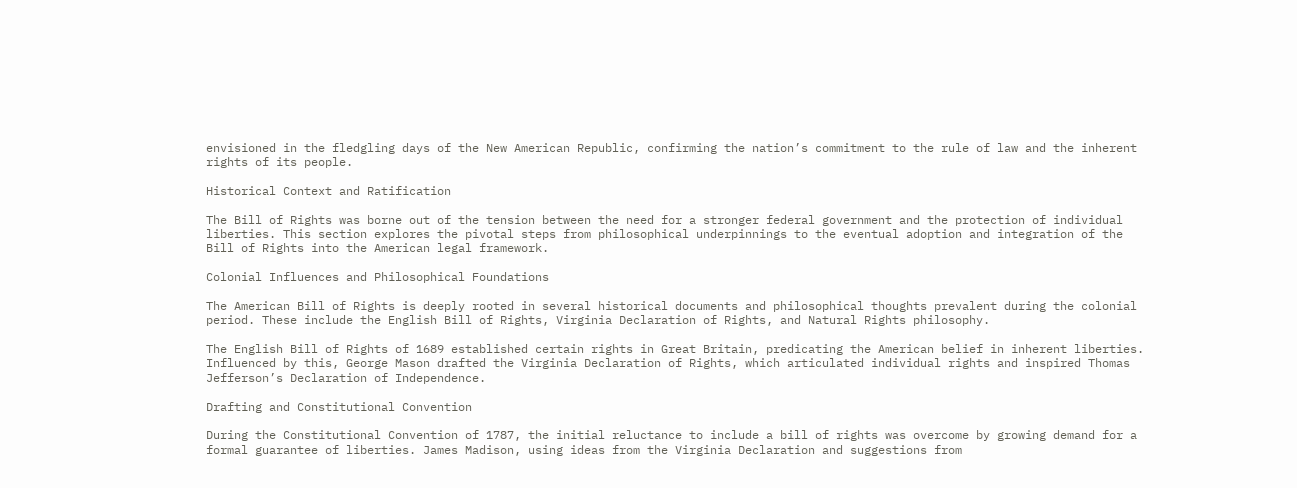envisioned in the fledgling days of the New American Republic, confirming the nation’s commitment to the rule of law and the inherent rights of its people.

Historical Context and Ratification

The Bill of Rights was borne out of the tension between the need for a stronger federal government and the protection of individual liberties. This section explores the pivotal steps from philosophical underpinnings to the eventual adoption and integration of the Bill of Rights into the American legal framework.

Colonial Influences and Philosophical Foundations

The American Bill of Rights is deeply rooted in several historical documents and philosophical thoughts prevalent during the colonial period. These include the English Bill of Rights, Virginia Declaration of Rights, and Natural Rights philosophy.

The English Bill of Rights of 1689 established certain rights in Great Britain, predicating the American belief in inherent liberties. Influenced by this, George Mason drafted the Virginia Declaration of Rights, which articulated individual rights and inspired Thomas Jefferson’s Declaration of Independence.

Drafting and Constitutional Convention

During the Constitutional Convention of 1787, the initial reluctance to include a bill of rights was overcome by growing demand for a formal guarantee of liberties. James Madison, using ideas from the Virginia Declaration and suggestions from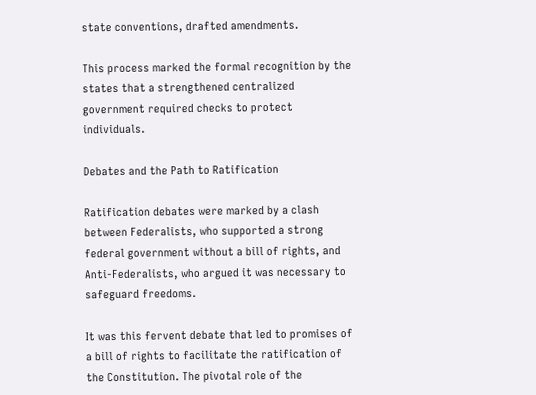state conventions, drafted amendments.

This process marked the formal recognition by the states that a strengthened centralized government required checks to protect individuals.

Debates and the Path to Ratification

Ratification debates were marked by a clash between Federalists, who supported a strong federal government without a bill of rights, and Anti-Federalists, who argued it was necessary to safeguard freedoms.

It was this fervent debate that led to promises of a bill of rights to facilitate the ratification of the Constitution. The pivotal role of the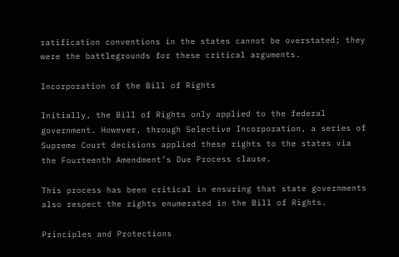ratification conventions in the states cannot be overstated; they were the battlegrounds for these critical arguments.

Incorporation of the Bill of Rights

Initially, the Bill of Rights only applied to the federal government. However, through Selective Incorporation, a series of Supreme Court decisions applied these rights to the states via the Fourteenth Amendment’s Due Process clause.

This process has been critical in ensuring that state governments also respect the rights enumerated in the Bill of Rights.

Principles and Protections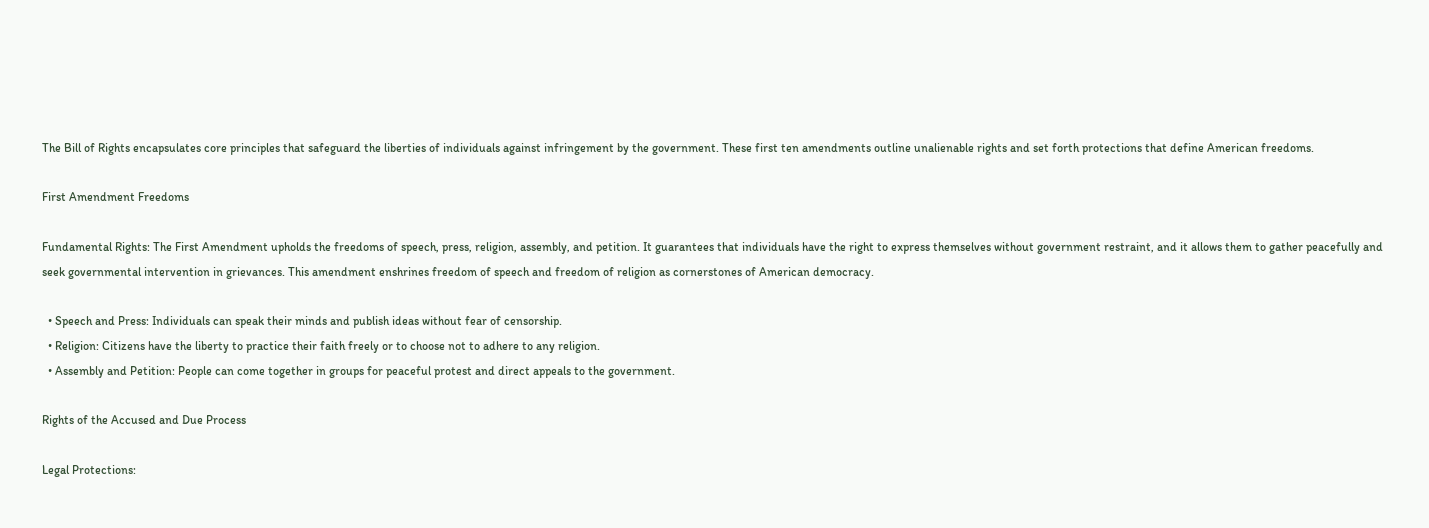The Bill of Rights encapsulates core principles that safeguard the liberties of individuals against infringement by the government. These first ten amendments outline unalienable rights and set forth protections that define American freedoms.

First Amendment Freedoms

Fundamental Rights: The First Amendment upholds the freedoms of speech, press, religion, assembly, and petition. It guarantees that individuals have the right to express themselves without government restraint, and it allows them to gather peacefully and seek governmental intervention in grievances. This amendment enshrines freedom of speech and freedom of religion as cornerstones of American democracy.

  • Speech and Press: Individuals can speak their minds and publish ideas without fear of censorship.
  • Religion: Citizens have the liberty to practice their faith freely or to choose not to adhere to any religion.
  • Assembly and Petition: People can come together in groups for peaceful protest and direct appeals to the government.

Rights of the Accused and Due Process

Legal Protections: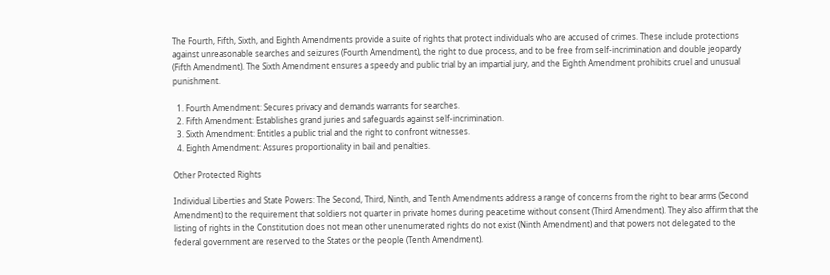The Fourth, Fifth, Sixth, and Eighth Amendments provide a suite of rights that protect individuals who are accused of crimes. These include protections against unreasonable searches and seizures (Fourth Amendment), the right to due process, and to be free from self-incrimination and double jeopardy (Fifth Amendment). The Sixth Amendment ensures a speedy and public trial by an impartial jury, and the Eighth Amendment prohibits cruel and unusual punishment.

  1. Fourth Amendment: Secures privacy and demands warrants for searches.
  2. Fifth Amendment: Establishes grand juries and safeguards against self-incrimination.
  3. Sixth Amendment: Entitles a public trial and the right to confront witnesses.
  4. Eighth Amendment: Assures proportionality in bail and penalties.

Other Protected Rights

Individual Liberties and State Powers: The Second, Third, Ninth, and Tenth Amendments address a range of concerns from the right to bear arms (Second Amendment) to the requirement that soldiers not quarter in private homes during peacetime without consent (Third Amendment). They also affirm that the listing of rights in the Constitution does not mean other unenumerated rights do not exist (Ninth Amendment) and that powers not delegated to the federal government are reserved to the States or the people (Tenth Amendment).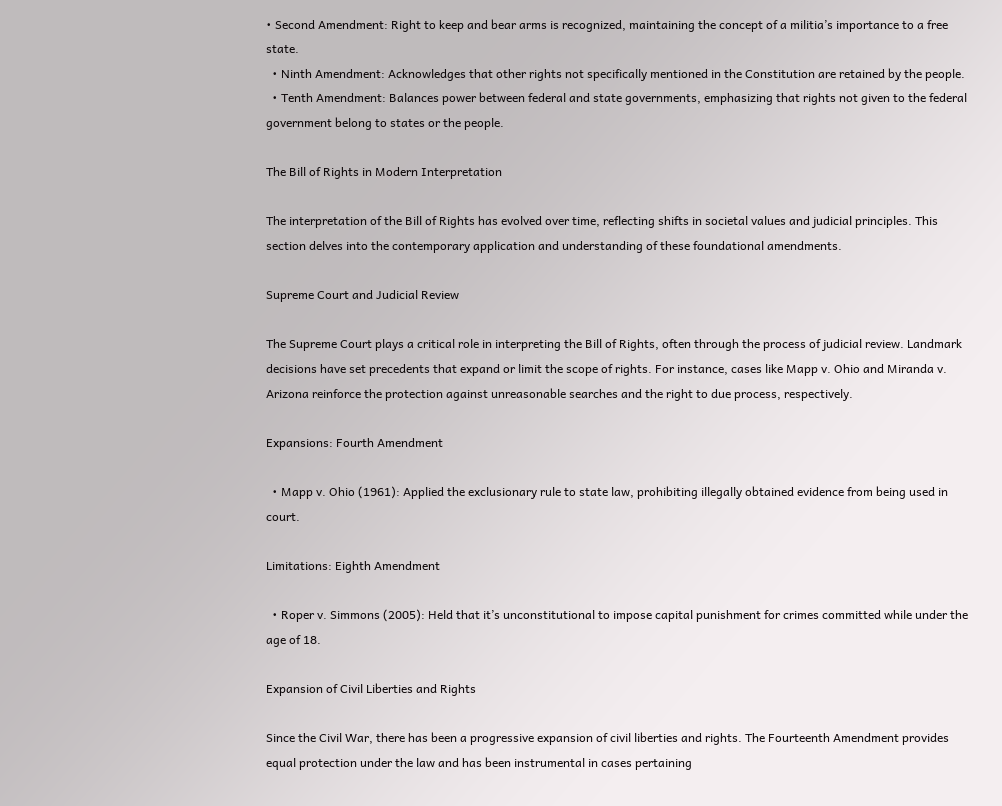• Second Amendment: Right to keep and bear arms is recognized, maintaining the concept of a militia’s importance to a free state.
  • Ninth Amendment: Acknowledges that other rights not specifically mentioned in the Constitution are retained by the people.
  • Tenth Amendment: Balances power between federal and state governments, emphasizing that rights not given to the federal government belong to states or the people.

The Bill of Rights in Modern Interpretation

The interpretation of the Bill of Rights has evolved over time, reflecting shifts in societal values and judicial principles. This section delves into the contemporary application and understanding of these foundational amendments.

Supreme Court and Judicial Review

The Supreme Court plays a critical role in interpreting the Bill of Rights, often through the process of judicial review. Landmark decisions have set precedents that expand or limit the scope of rights. For instance, cases like Mapp v. Ohio and Miranda v. Arizona reinforce the protection against unreasonable searches and the right to due process, respectively.

Expansions: Fourth Amendment

  • Mapp v. Ohio (1961): Applied the exclusionary rule to state law, prohibiting illegally obtained evidence from being used in court.

Limitations: Eighth Amendment

  • Roper v. Simmons (2005): Held that it’s unconstitutional to impose capital punishment for crimes committed while under the age of 18.

Expansion of Civil Liberties and Rights

Since the Civil War, there has been a progressive expansion of civil liberties and rights. The Fourteenth Amendment provides equal protection under the law and has been instrumental in cases pertaining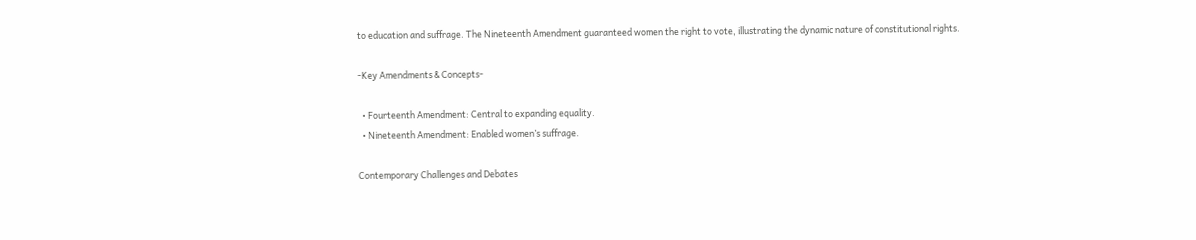to education and suffrage. The Nineteenth Amendment guaranteed women the right to vote, illustrating the dynamic nature of constitutional rights.

-Key Amendments & Concepts-

  • Fourteenth Amendment: Central to expanding equality.
  • Nineteenth Amendment: Enabled women’s suffrage.

Contemporary Challenges and Debates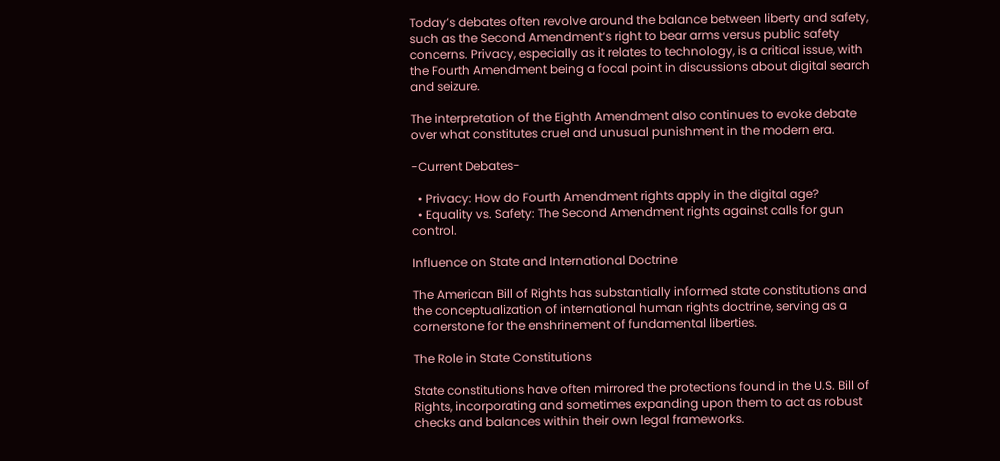Today’s debates often revolve around the balance between liberty and safety, such as the Second Amendment‘s right to bear arms versus public safety concerns. Privacy, especially as it relates to technology, is a critical issue, with the Fourth Amendment being a focal point in discussions about digital search and seizure.

The interpretation of the Eighth Amendment also continues to evoke debate over what constitutes cruel and unusual punishment in the modern era.

-Current Debates-

  • Privacy: How do Fourth Amendment rights apply in the digital age?
  • Equality vs. Safety: The Second Amendment rights against calls for gun control.

Influence on State and International Doctrine

The American Bill of Rights has substantially informed state constitutions and the conceptualization of international human rights doctrine, serving as a cornerstone for the enshrinement of fundamental liberties.

The Role in State Constitutions

State constitutions have often mirrored the protections found in the U.S. Bill of Rights, incorporating and sometimes expanding upon them to act as robust checks and balances within their own legal frameworks.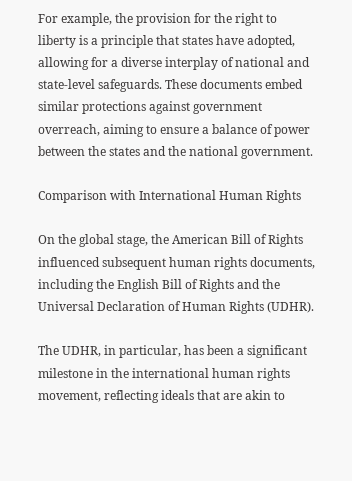For example, the provision for the right to liberty is a principle that states have adopted, allowing for a diverse interplay of national and state-level safeguards. These documents embed similar protections against government overreach, aiming to ensure a balance of power between the states and the national government.

Comparison with International Human Rights

On the global stage, the American Bill of Rights influenced subsequent human rights documents, including the English Bill of Rights and the Universal Declaration of Human Rights (UDHR).

The UDHR, in particular, has been a significant milestone in the international human rights movement, reflecting ideals that are akin to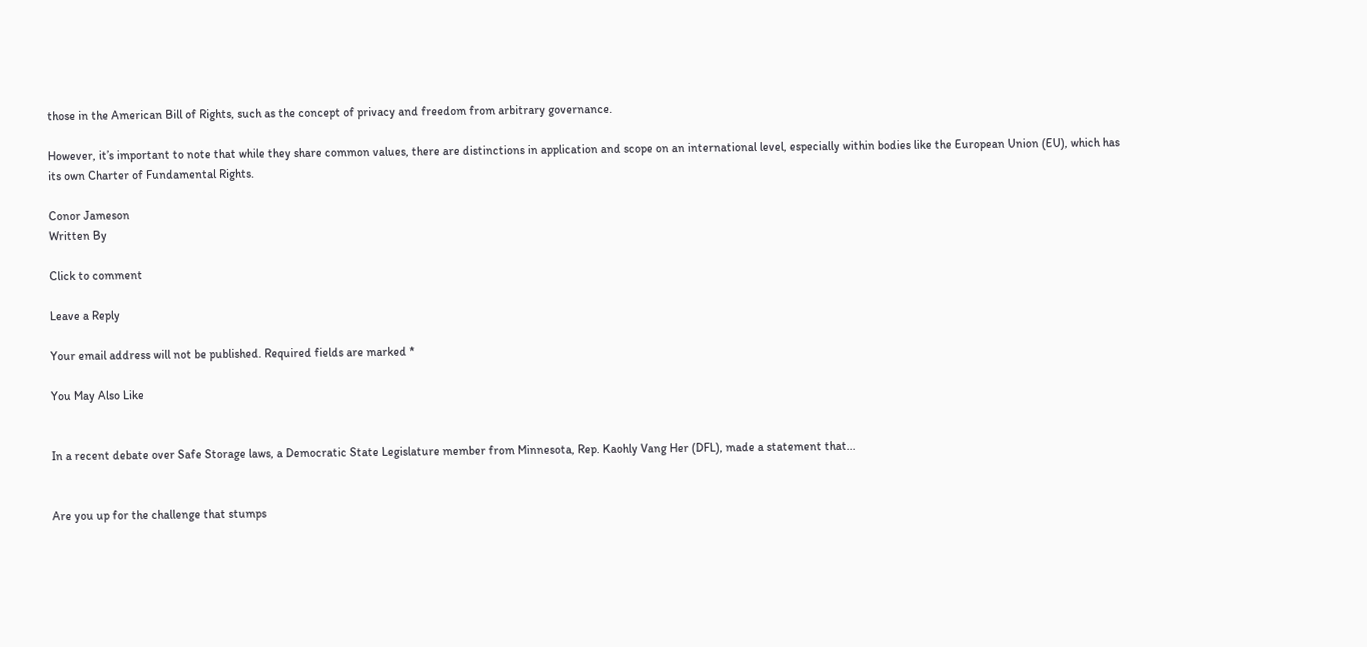those in the American Bill of Rights, such as the concept of privacy and freedom from arbitrary governance.

However, it’s important to note that while they share common values, there are distinctions in application and scope on an international level, especially within bodies like the European Union (EU), which has its own Charter of Fundamental Rights.

Conor Jameson
Written By

Click to comment

Leave a Reply

Your email address will not be published. Required fields are marked *

You May Also Like


In a recent debate over Safe Storage laws, a Democratic State Legislature member from Minnesota, Rep. Kaohly Vang Her (DFL), made a statement that...


Are you up for the challenge that stumps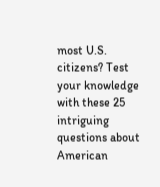most U.S. citizens? Test your knowledge with these 25 intriguing questions about American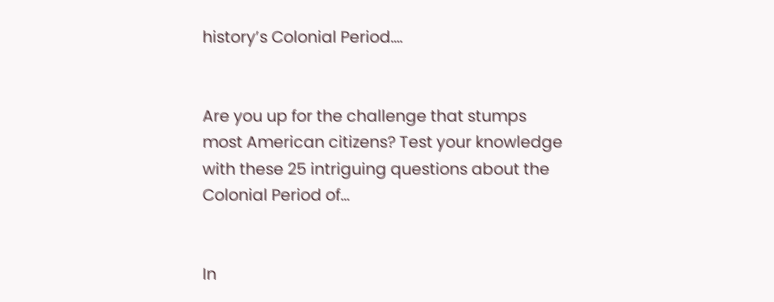history’s Colonial Period....


Are you up for the challenge that stumps most American citizens? Test your knowledge with these 25 intriguing questions about the Colonial Period of...


In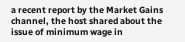a recent report by the Market Gains channel, the host shared about the issue of minimum wage in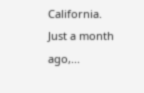California. Just a month ago,...